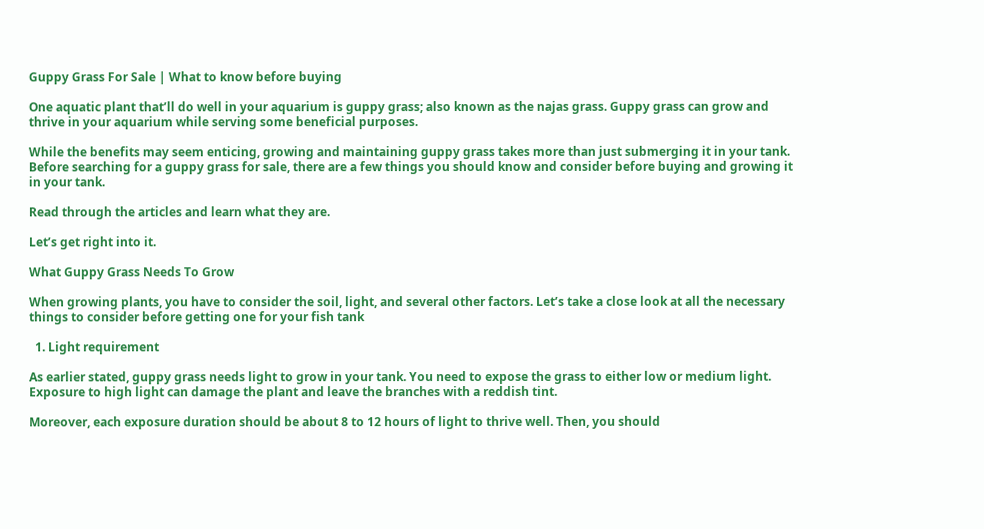Guppy Grass For Sale | What to know before buying

One aquatic plant that’ll do well in your aquarium is guppy grass; also known as the najas grass. Guppy grass can grow and thrive in your aquarium while serving some beneficial purposes.

While the benefits may seem enticing, growing and maintaining guppy grass takes more than just submerging it in your tank. Before searching for a guppy grass for sale, there are a few things you should know and consider before buying and growing it in your tank.

Read through the articles and learn what they are.

Let’s get right into it.

What Guppy Grass Needs To Grow

When growing plants, you have to consider the soil, light, and several other factors. Let’s take a close look at all the necessary things to consider before getting one for your fish tank

  1. Light requirement

As earlier stated, guppy grass needs light to grow in your tank. You need to expose the grass to either low or medium light. Exposure to high light can damage the plant and leave the branches with a reddish tint.

Moreover, each exposure duration should be about 8 to 12 hours of light to thrive well. Then, you should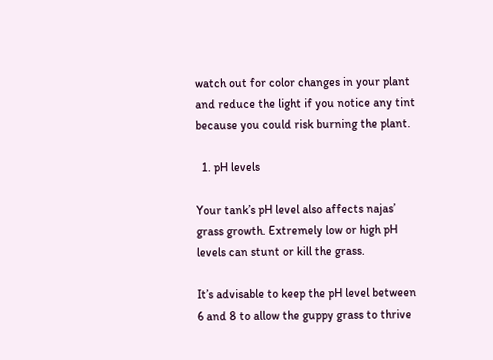watch out for color changes in your plant and reduce the light if you notice any tint because you could risk burning the plant.

  1. pH levels

Your tank’s pH level also affects najas’ grass growth. Extremely low or high pH levels can stunt or kill the grass.

It’s advisable to keep the pH level between 6 and 8 to allow the guppy grass to thrive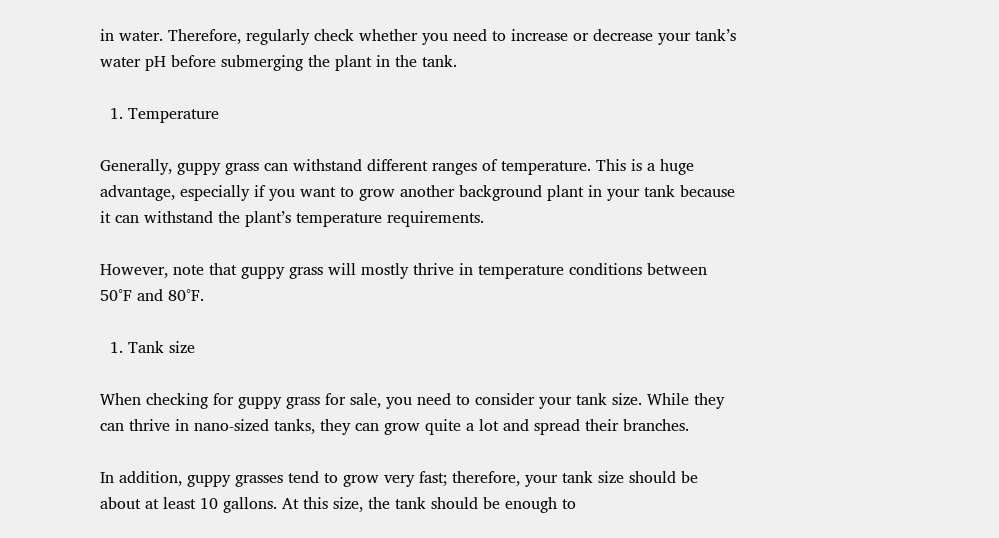in water. Therefore, regularly check whether you need to increase or decrease your tank’s water pH before submerging the plant in the tank.

  1. Temperature

Generally, guppy grass can withstand different ranges of temperature. This is a huge advantage, especially if you want to grow another background plant in your tank because it can withstand the plant’s temperature requirements.

However, note that guppy grass will mostly thrive in temperature conditions between 50°F and 80°F.

  1. Tank size

When checking for guppy grass for sale, you need to consider your tank size. While they can thrive in nano-sized tanks, they can grow quite a lot and spread their branches.

In addition, guppy grasses tend to grow very fast; therefore, your tank size should be about at least 10 gallons. At this size, the tank should be enough to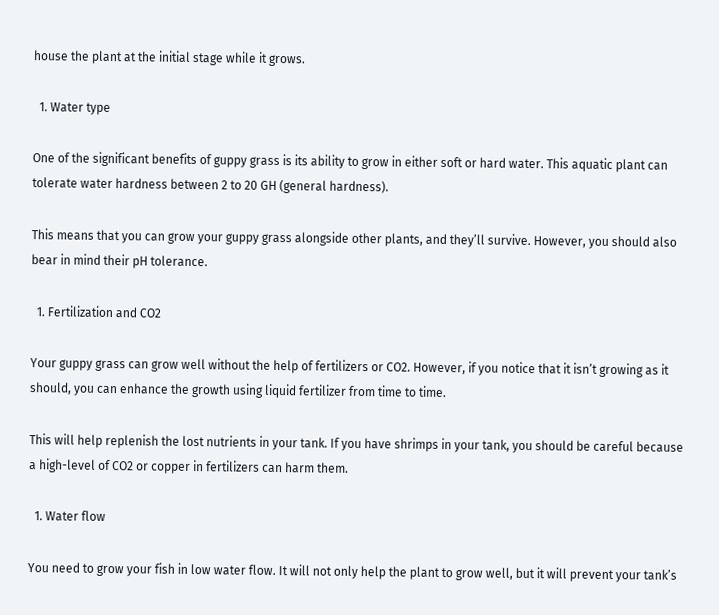house the plant at the initial stage while it grows.

  1. Water type

One of the significant benefits of guppy grass is its ability to grow in either soft or hard water. This aquatic plant can tolerate water hardness between 2 to 20 GH (general hardness).

This means that you can grow your guppy grass alongside other plants, and they’ll survive. However, you should also bear in mind their pH tolerance.

  1. Fertilization and CO2

Your guppy grass can grow well without the help of fertilizers or CO2. However, if you notice that it isn’t growing as it should, you can enhance the growth using liquid fertilizer from time to time.

This will help replenish the lost nutrients in your tank. If you have shrimps in your tank, you should be careful because a high-level of CO2 or copper in fertilizers can harm them.

  1. Water flow

You need to grow your fish in low water flow. It will not only help the plant to grow well, but it will prevent your tank’s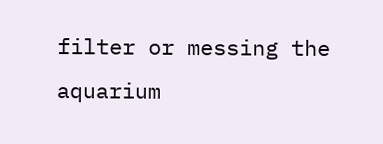filter or messing the aquarium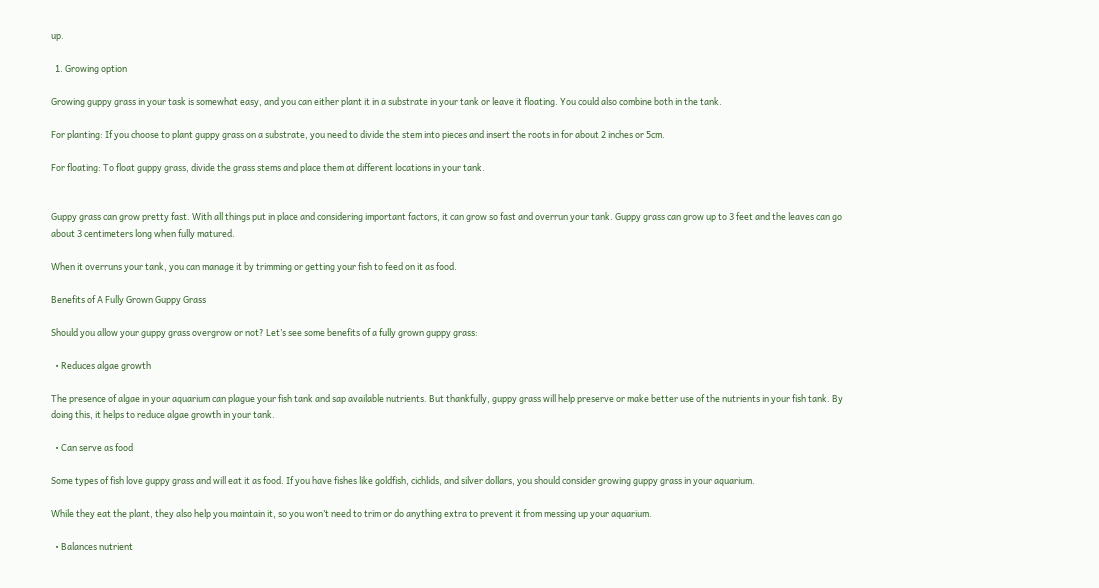up.

  1. Growing option

Growing guppy grass in your task is somewhat easy, and you can either plant it in a substrate in your tank or leave it floating. You could also combine both in the tank.

For planting: If you choose to plant guppy grass on a substrate, you need to divide the stem into pieces and insert the roots in for about 2 inches or 5cm.

For floating: To float guppy grass, divide the grass stems and place them at different locations in your tank.


Guppy grass can grow pretty fast. With all things put in place and considering important factors, it can grow so fast and overrun your tank. Guppy grass can grow up to 3 feet and the leaves can go about 3 centimeters long when fully matured.

When it overruns your tank, you can manage it by trimming or getting your fish to feed on it as food.

Benefits of A Fully Grown Guppy Grass

Should you allow your guppy grass overgrow or not? Let’s see some benefits of a fully grown guppy grass:

  • Reduces algae growth

The presence of algae in your aquarium can plague your fish tank and sap available nutrients. But thankfully, guppy grass will help preserve or make better use of the nutrients in your fish tank. By doing this, it helps to reduce algae growth in your tank.

  • Can serve as food

Some types of fish love guppy grass and will eat it as food. If you have fishes like goldfish, cichlids, and silver dollars, you should consider growing guppy grass in your aquarium.

While they eat the plant, they also help you maintain it, so you won’t need to trim or do anything extra to prevent it from messing up your aquarium.

  • Balances nutrient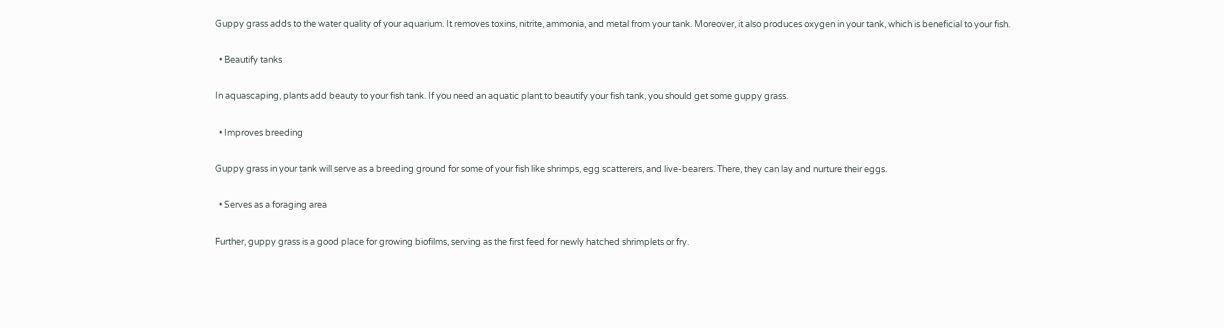Guppy grass adds to the water quality of your aquarium. It removes toxins, nitrite, ammonia, and metal from your tank. Moreover, it also produces oxygen in your tank, which is beneficial to your fish.

  • Beautify tanks

In aquascaping, plants add beauty to your fish tank. If you need an aquatic plant to beautify your fish tank, you should get some guppy grass.

  • Improves breeding

Guppy grass in your tank will serve as a breeding ground for some of your fish like shrimps, egg scatterers, and live-bearers. There, they can lay and nurture their eggs.

  • Serves as a foraging area

Further, guppy grass is a good place for growing biofilms, serving as the first feed for newly hatched shrimplets or fry.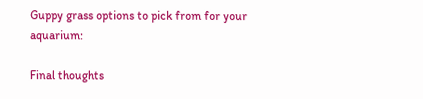Guppy grass options to pick from for your aquarium:

Final thoughts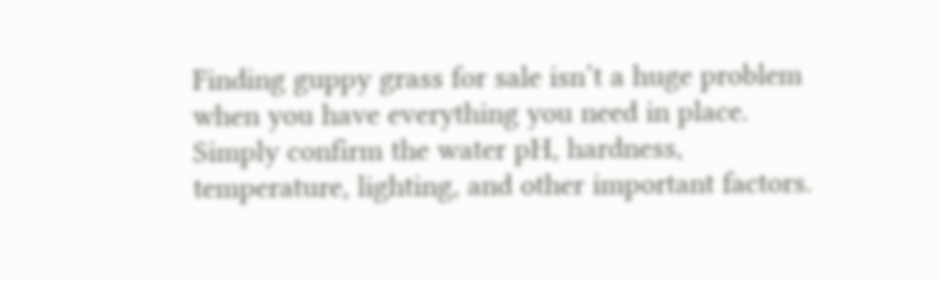Finding guppy grass for sale isn’t a huge problem when you have everything you need in place. Simply confirm the water pH, hardness, temperature, lighting, and other important factors.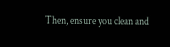Then, ensure you clean and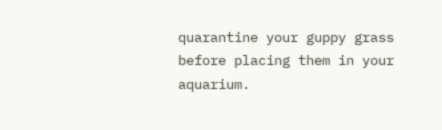quarantine your guppy grass before placing them in your aquarium.